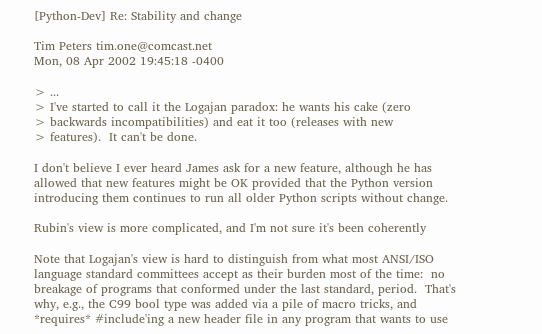[Python-Dev] Re: Stability and change

Tim Peters tim.one@comcast.net
Mon, 08 Apr 2002 19:45:18 -0400

> ...
> I've started to call it the Logajan paradox: he wants his cake (zero
> backwards incompatibilities) and eat it too (releases with new
> features).  It can't be done.

I don't believe I ever heard James ask for a new feature, although he has
allowed that new features might be OK provided that the Python version
introducing them continues to run all older Python scripts without change.

Rubin's view is more complicated, and I'm not sure it's been coherently

Note that Logajan's view is hard to distinguish from what most ANSI/ISO
language standard committees accept as their burden most of the time:  no
breakage of programs that conformed under the last standard, period.  That's
why, e.g., the C99 bool type was added via a pile of macro tricks, and
*requires* #include'ing a new header file in any program that wants to use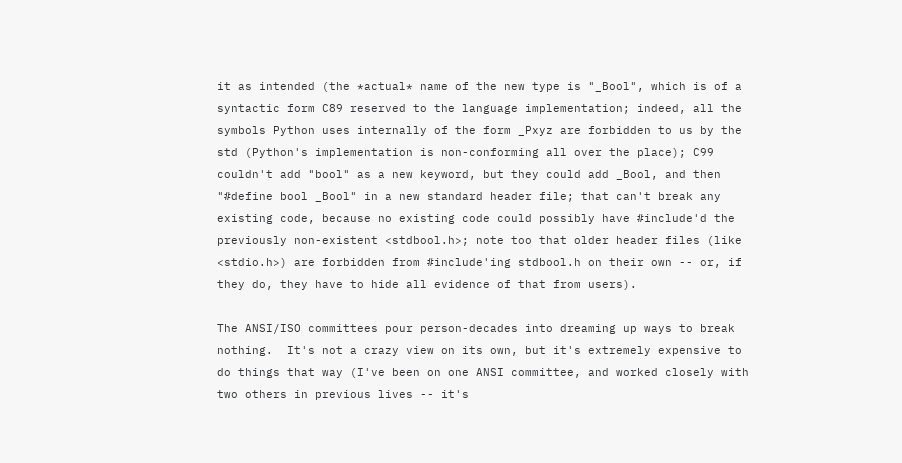it as intended (the *actual* name of the new type is "_Bool", which is of a
syntactic form C89 reserved to the language implementation; indeed, all the
symbols Python uses internally of the form _Pxyz are forbidden to us by the
std (Python's implementation is non-conforming all over the place); C99
couldn't add "bool" as a new keyword, but they could add _Bool, and then
"#define bool _Bool" in a new standard header file; that can't break any
existing code, because no existing code could possibly have #include'd the
previously non-existent <stdbool.h>; note too that older header files (like
<stdio.h>) are forbidden from #include'ing stdbool.h on their own -- or, if
they do, they have to hide all evidence of that from users).

The ANSI/ISO committees pour person-decades into dreaming up ways to break
nothing.  It's not a crazy view on its own, but it's extremely expensive to
do things that way (I've been on one ANSI committee, and worked closely with
two others in previous lives -- it's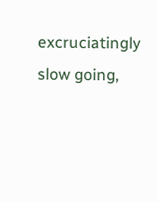excruciatingly slow going,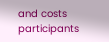and costs
participants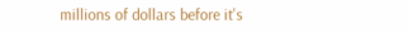millions of dollars before it's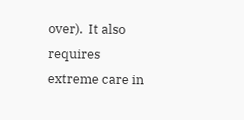over).  It also requires
extreme care in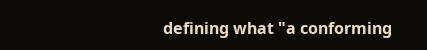defining what "a conforming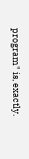program" is, exactly.